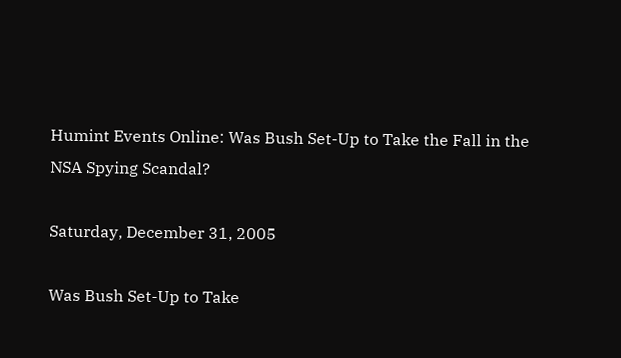Humint Events Online: Was Bush Set-Up to Take the Fall in the NSA Spying Scandal?

Saturday, December 31, 2005

Was Bush Set-Up to Take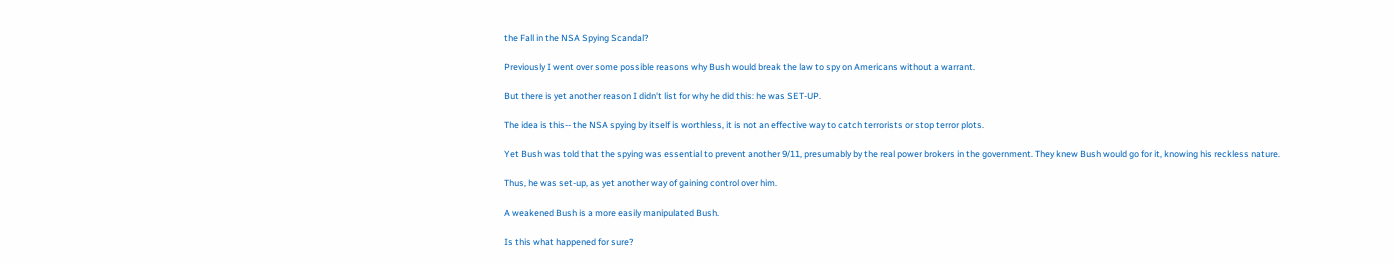the Fall in the NSA Spying Scandal?

Previously I went over some possible reasons why Bush would break the law to spy on Americans without a warrant.

But there is yet another reason I didn't list for why he did this: he was SET-UP.

The idea is this-- the NSA spying by itself is worthless, it is not an effective way to catch terrorists or stop terror plots.

Yet Bush was told that the spying was essential to prevent another 9/11, presumably by the real power brokers in the government. They knew Bush would go for it, knowing his reckless nature.

Thus, he was set-up, as yet another way of gaining control over him.

A weakened Bush is a more easily manipulated Bush.

Is this what happened for sure?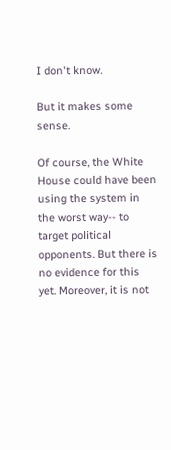I don't know.

But it makes some sense.

Of course, the White House could have been using the system in the worst way-- to target political opponents. But there is no evidence for this yet. Moreover, it is not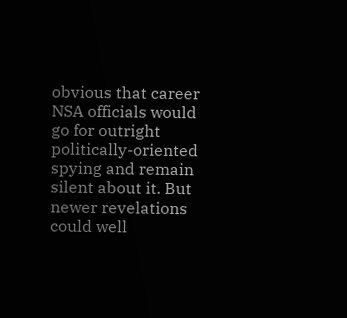obvious that career NSA officials would go for outright politically-oriented spying and remain silent about it. But newer revelations could well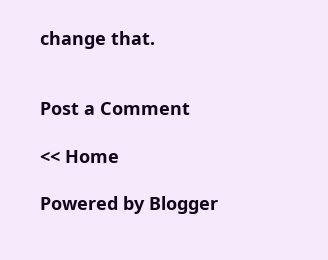change that.


Post a Comment

<< Home

Powered by Blogger